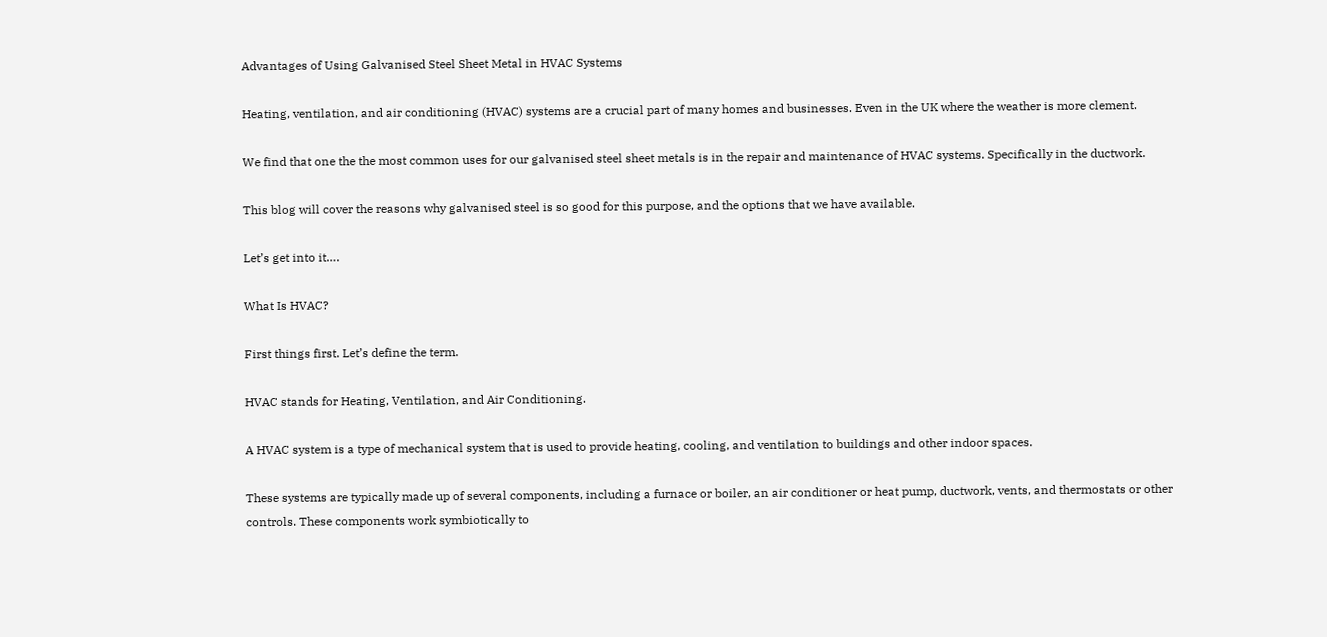Advantages of Using Galvanised Steel Sheet Metal in HVAC Systems

Heating, ventilation, and air conditioning (HVAC) systems are a crucial part of many homes and businesses. Even in the UK where the weather is more clement.

We find that one the the most common uses for our galvanised steel sheet metals is in the repair and maintenance of HVAC systems. Specifically in the ductwork.

This blog will cover the reasons why galvanised steel is so good for this purpose, and the options that we have available.

Let’s get into it….

What Is HVAC?

First things first. Let’s define the term.

HVAC stands for Heating, Ventilation, and Air Conditioning.

A HVAC system is a type of mechanical system that is used to provide heating, cooling, and ventilation to buildings and other indoor spaces.

These systems are typically made up of several components, including a furnace or boiler, an air conditioner or heat pump, ductwork, vents, and thermostats or other controls. These components work symbiotically to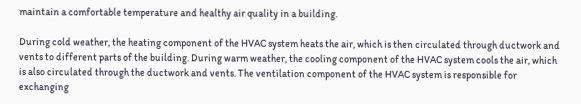maintain a comfortable temperature and healthy air quality in a building.

During cold weather, the heating component of the HVAC system heats the air, which is then circulated through ductwork and vents to different parts of the building. During warm weather, the cooling component of the HVAC system cools the air, which is also circulated through the ductwork and vents. The ventilation component of the HVAC system is responsible for exchanging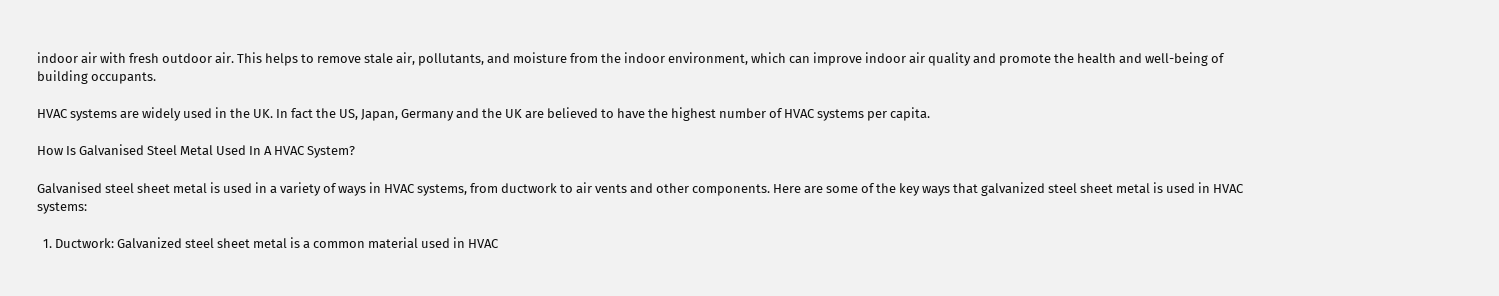indoor air with fresh outdoor air. This helps to remove stale air, pollutants, and moisture from the indoor environment, which can improve indoor air quality and promote the health and well-being of building occupants.

HVAC systems are widely used in the UK. In fact the US, Japan, Germany and the UK are believed to have the highest number of HVAC systems per capita.

How Is Galvanised Steel Metal Used In A HVAC System?

Galvanised steel sheet metal is used in a variety of ways in HVAC systems, from ductwork to air vents and other components. Here are some of the key ways that galvanized steel sheet metal is used in HVAC systems:

  1. Ductwork: Galvanized steel sheet metal is a common material used in HVAC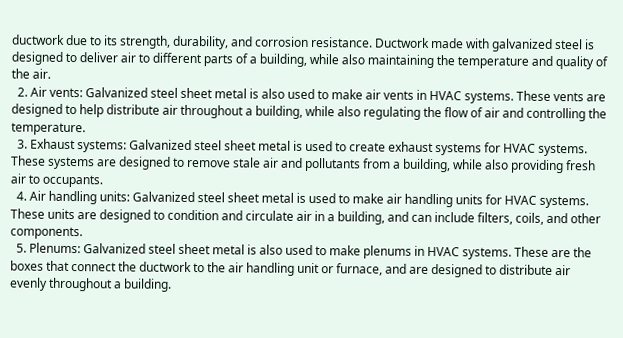ductwork due to its strength, durability, and corrosion resistance. Ductwork made with galvanized steel is designed to deliver air to different parts of a building, while also maintaining the temperature and quality of the air.
  2. Air vents: Galvanized steel sheet metal is also used to make air vents in HVAC systems. These vents are designed to help distribute air throughout a building, while also regulating the flow of air and controlling the temperature.
  3. Exhaust systems: Galvanized steel sheet metal is used to create exhaust systems for HVAC systems. These systems are designed to remove stale air and pollutants from a building, while also providing fresh air to occupants.
  4. Air handling units: Galvanized steel sheet metal is used to make air handling units for HVAC systems. These units are designed to condition and circulate air in a building, and can include filters, coils, and other components.
  5. Plenums: Galvanized steel sheet metal is also used to make plenums in HVAC systems. These are the boxes that connect the ductwork to the air handling unit or furnace, and are designed to distribute air evenly throughout a building.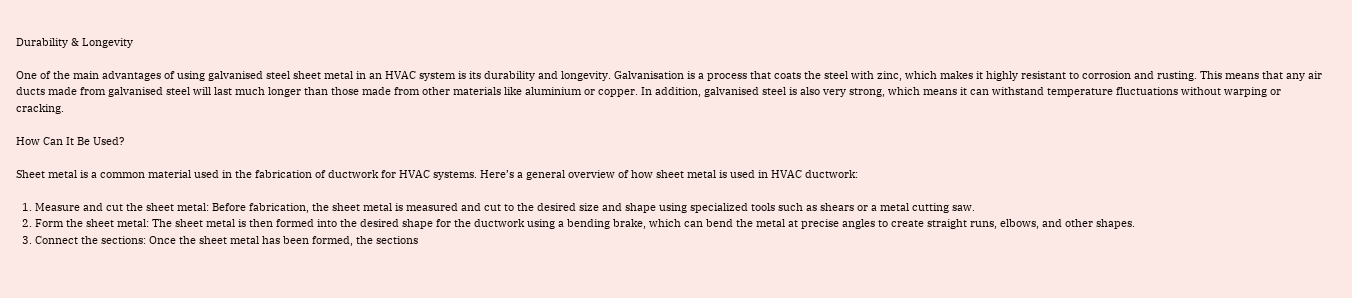Durability & Longevity

One of the main advantages of using galvanised steel sheet metal in an HVAC system is its durability and longevity. Galvanisation is a process that coats the steel with zinc, which makes it highly resistant to corrosion and rusting. This means that any air ducts made from galvanised steel will last much longer than those made from other materials like aluminium or copper. In addition, galvanised steel is also very strong, which means it can withstand temperature fluctuations without warping or cracking.

How Can It Be Used?

Sheet metal is a common material used in the fabrication of ductwork for HVAC systems. Here’s a general overview of how sheet metal is used in HVAC ductwork:

  1. Measure and cut the sheet metal: Before fabrication, the sheet metal is measured and cut to the desired size and shape using specialized tools such as shears or a metal cutting saw.
  2. Form the sheet metal: The sheet metal is then formed into the desired shape for the ductwork using a bending brake, which can bend the metal at precise angles to create straight runs, elbows, and other shapes.
  3. Connect the sections: Once the sheet metal has been formed, the sections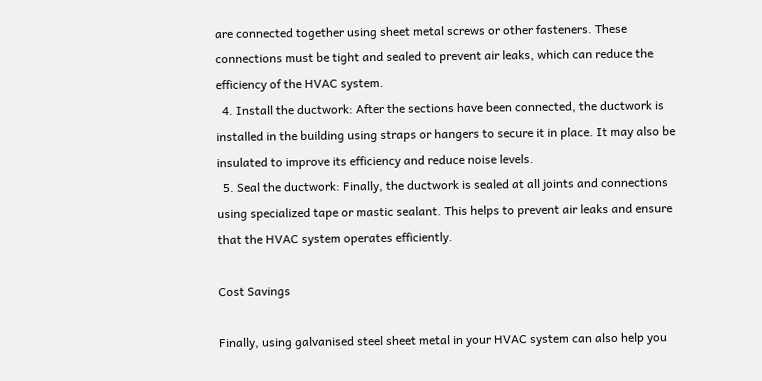are connected together using sheet metal screws or other fasteners. These connections must be tight and sealed to prevent air leaks, which can reduce the efficiency of the HVAC system.
  4. Install the ductwork: After the sections have been connected, the ductwork is installed in the building using straps or hangers to secure it in place. It may also be insulated to improve its efficiency and reduce noise levels.
  5. Seal the ductwork: Finally, the ductwork is sealed at all joints and connections using specialized tape or mastic sealant. This helps to prevent air leaks and ensure that the HVAC system operates efficiently.

Cost Savings

Finally, using galvanised steel sheet metal in your HVAC system can also help you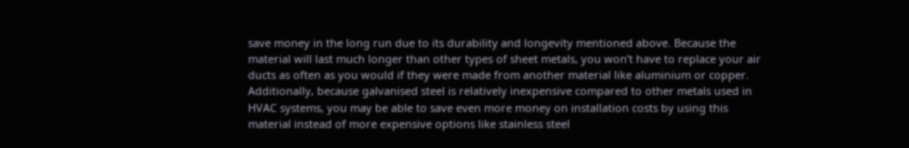save money in the long run due to its durability and longevity mentioned above. Because the material will last much longer than other types of sheet metals, you won’t have to replace your air ducts as often as you would if they were made from another material like aluminium or copper. Additionally, because galvanised steel is relatively inexpensive compared to other metals used in HVAC systems, you may be able to save even more money on installation costs by using this material instead of more expensive options like stainless steel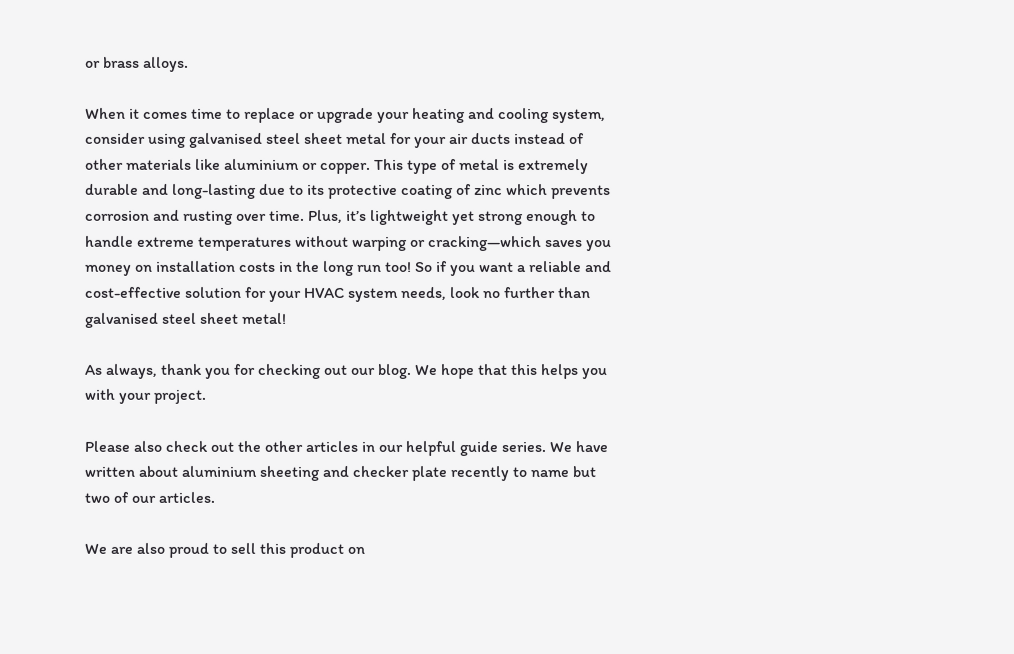or brass alloys.

When it comes time to replace or upgrade your heating and cooling system, consider using galvanised steel sheet metal for your air ducts instead of other materials like aluminium or copper. This type of metal is extremely durable and long-lasting due to its protective coating of zinc which prevents corrosion and rusting over time. Plus, it’s lightweight yet strong enough to handle extreme temperatures without warping or cracking—which saves you money on installation costs in the long run too! So if you want a reliable and cost-effective solution for your HVAC system needs, look no further than galvanised steel sheet metal!

As always, thank you for checking out our blog. We hope that this helps you with your project.

Please also check out the other articles in our helpful guide series. We have written about aluminium sheeting and checker plate recently to name but two of our articles.

We are also proud to sell this product on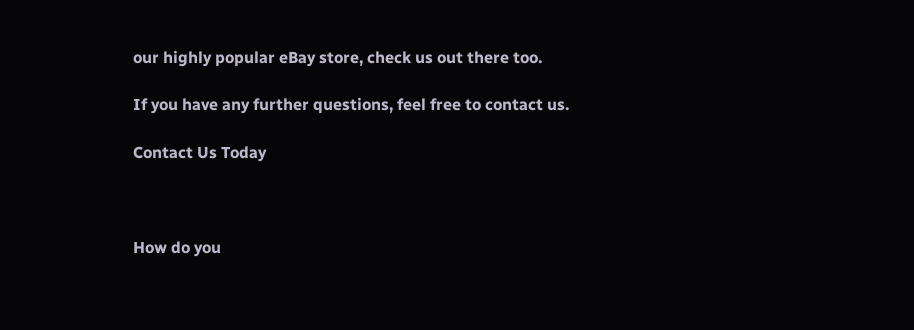our highly popular eBay store, check us out there too.

If you have any further questions, feel free to contact us.

Contact Us Today



How do you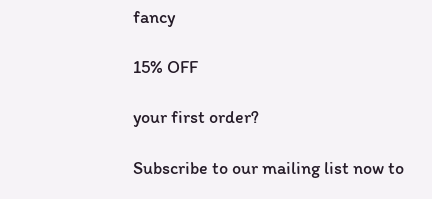fancy

15% OFF

your first order?

Subscribe to our mailing list now to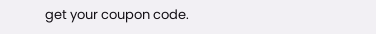get your coupon code.